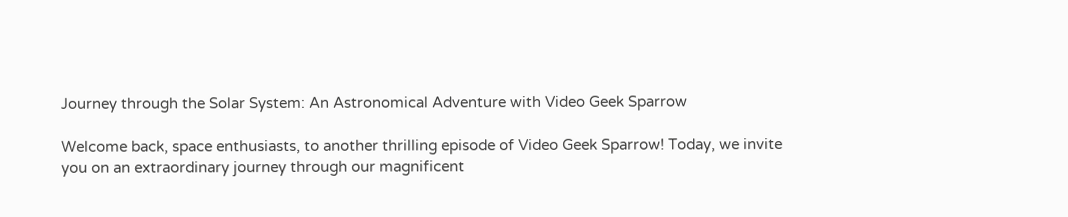Journey through the Solar System: An Astronomical Adventure with Video Geek Sparrow

Welcome back, space enthusiasts, to another thrilling episode of Video Geek Sparrow! Today, we invite you on an extraordinary journey through our magnificent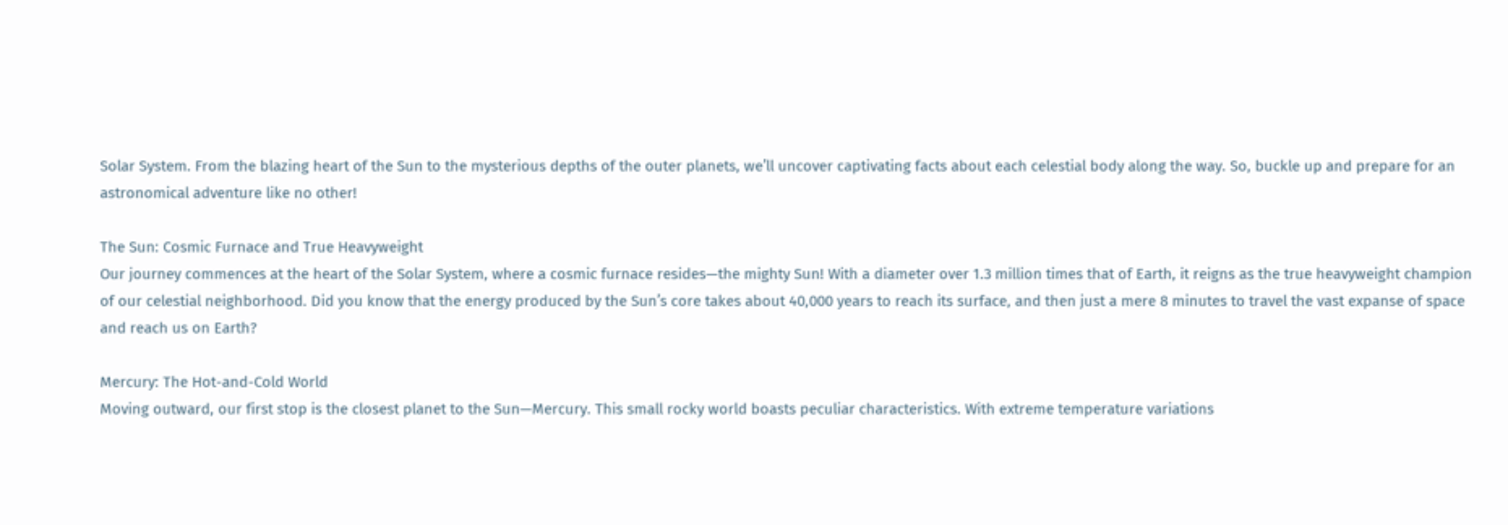Solar System. From the blazing heart of the Sun to the mysterious depths of the outer planets, we’ll uncover captivating facts about each celestial body along the way. So, buckle up and prepare for an astronomical adventure like no other!

The Sun: Cosmic Furnace and True Heavyweight
Our journey commences at the heart of the Solar System, where a cosmic furnace resides—the mighty Sun! With a diameter over 1.3 million times that of Earth, it reigns as the true heavyweight champion of our celestial neighborhood. Did you know that the energy produced by the Sun’s core takes about 40,000 years to reach its surface, and then just a mere 8 minutes to travel the vast expanse of space and reach us on Earth?

Mercury: The Hot-and-Cold World
Moving outward, our first stop is the closest planet to the Sun—Mercury. This small rocky world boasts peculiar characteristics. With extreme temperature variations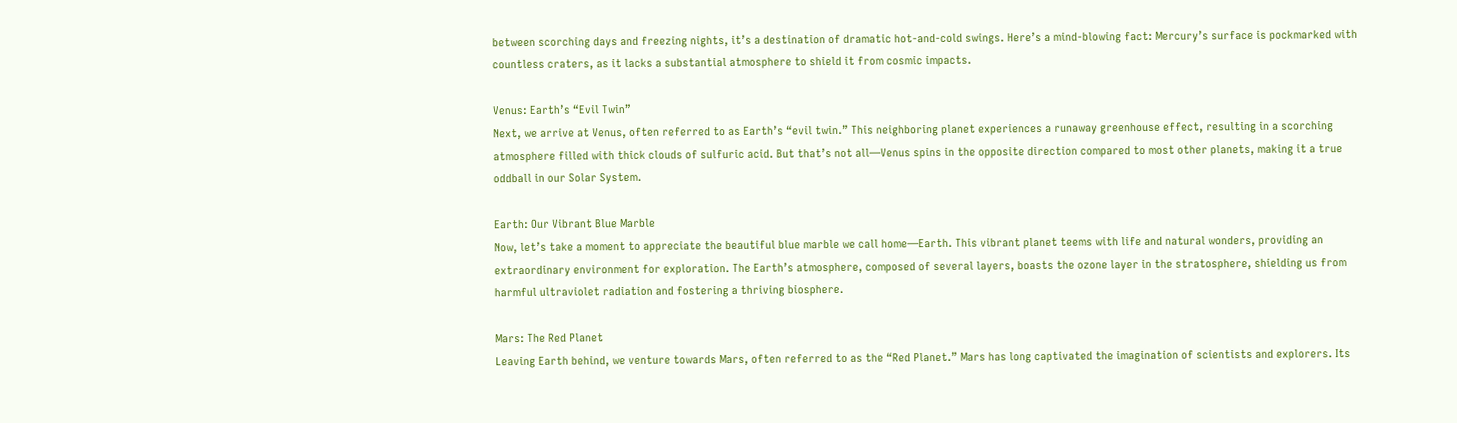between scorching days and freezing nights, it’s a destination of dramatic hot-and-cold swings. Here’s a mind-blowing fact: Mercury’s surface is pockmarked with countless craters, as it lacks a substantial atmosphere to shield it from cosmic impacts.

Venus: Earth’s “Evil Twin”
Next, we arrive at Venus, often referred to as Earth’s “evil twin.” This neighboring planet experiences a runaway greenhouse effect, resulting in a scorching atmosphere filled with thick clouds of sulfuric acid. But that’s not all—Venus spins in the opposite direction compared to most other planets, making it a true oddball in our Solar System.

Earth: Our Vibrant Blue Marble
Now, let’s take a moment to appreciate the beautiful blue marble we call home—Earth. This vibrant planet teems with life and natural wonders, providing an extraordinary environment for exploration. The Earth’s atmosphere, composed of several layers, boasts the ozone layer in the stratosphere, shielding us from harmful ultraviolet radiation and fostering a thriving biosphere.

Mars: The Red Planet
Leaving Earth behind, we venture towards Mars, often referred to as the “Red Planet.” Mars has long captivated the imagination of scientists and explorers. Its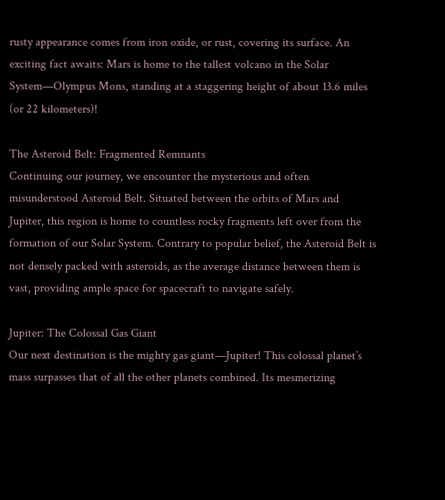rusty appearance comes from iron oxide, or rust, covering its surface. An exciting fact awaits: Mars is home to the tallest volcano in the Solar System—Olympus Mons, standing at a staggering height of about 13.6 miles (or 22 kilometers)!

The Asteroid Belt: Fragmented Remnants
Continuing our journey, we encounter the mysterious and often misunderstood Asteroid Belt. Situated between the orbits of Mars and Jupiter, this region is home to countless rocky fragments left over from the formation of our Solar System. Contrary to popular belief, the Asteroid Belt is not densely packed with asteroids, as the average distance between them is vast, providing ample space for spacecraft to navigate safely.

Jupiter: The Colossal Gas Giant
Our next destination is the mighty gas giant—Jupiter! This colossal planet’s mass surpasses that of all the other planets combined. Its mesmerizing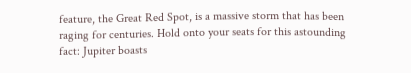feature, the Great Red Spot, is a massive storm that has been raging for centuries. Hold onto your seats for this astounding fact: Jupiter boasts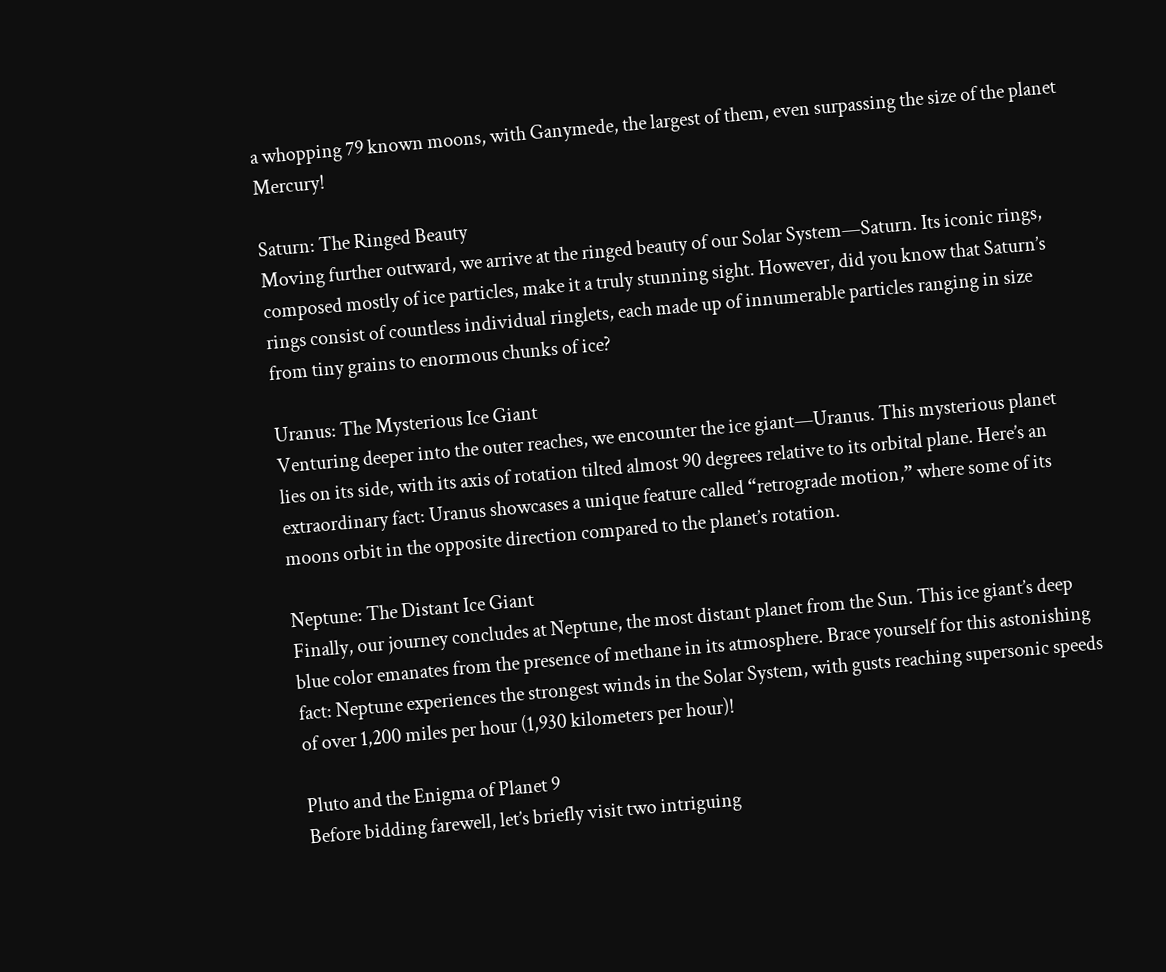a whopping 79 known moons, with Ganymede, the largest of them, even surpassing the size of the planet Mercury!

Saturn: The Ringed Beauty
Moving further outward, we arrive at the ringed beauty of our Solar System—Saturn. Its iconic rings, composed mostly of ice particles, make it a truly stunning sight. However, did you know that Saturn’s rings consist of countless individual ringlets, each made up of innumerable particles ranging in size from tiny grains to enormous chunks of ice?

Uranus: The Mysterious Ice Giant
Venturing deeper into the outer reaches, we encounter the ice giant—Uranus. This mysterious planet lies on its side, with its axis of rotation tilted almost 90 degrees relative to its orbital plane. Here’s an extraordinary fact: Uranus showcases a unique feature called “retrograde motion,” where some of its moons orbit in the opposite direction compared to the planet’s rotation.

Neptune: The Distant Ice Giant
Finally, our journey concludes at Neptune, the most distant planet from the Sun. This ice giant’s deep blue color emanates from the presence of methane in its atmosphere. Brace yourself for this astonishing fact: Neptune experiences the strongest winds in the Solar System, with gusts reaching supersonic speeds of over 1,200 miles per hour (1,930 kilometers per hour)!

Pluto and the Enigma of Planet 9
Before bidding farewell, let’s briefly visit two intriguing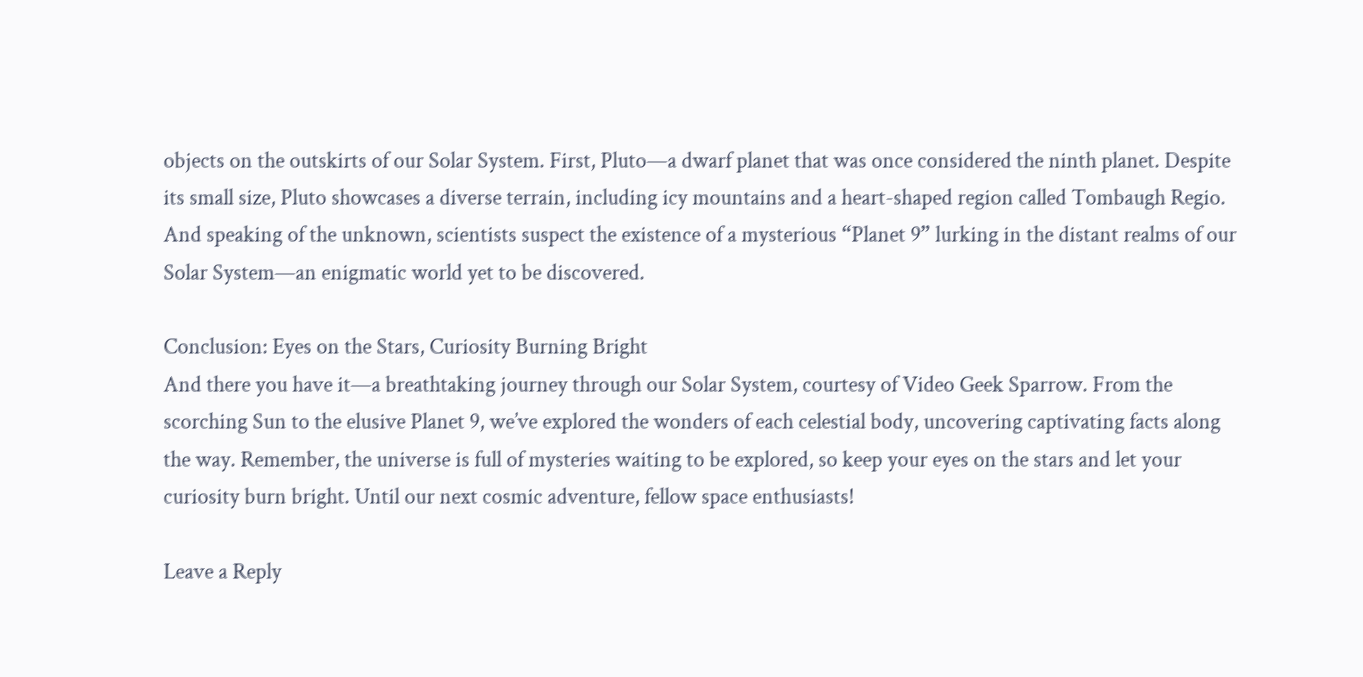objects on the outskirts of our Solar System. First, Pluto—a dwarf planet that was once considered the ninth planet. Despite its small size, Pluto showcases a diverse terrain, including icy mountains and a heart-shaped region called Tombaugh Regio. And speaking of the unknown, scientists suspect the existence of a mysterious “Planet 9” lurking in the distant realms of our Solar System—an enigmatic world yet to be discovered.

Conclusion: Eyes on the Stars, Curiosity Burning Bright
And there you have it—a breathtaking journey through our Solar System, courtesy of Video Geek Sparrow. From the scorching Sun to the elusive Planet 9, we’ve explored the wonders of each celestial body, uncovering captivating facts along the way. Remember, the universe is full of mysteries waiting to be explored, so keep your eyes on the stars and let your curiosity burn bright. Until our next cosmic adventure, fellow space enthusiasts!

Leave a Reply